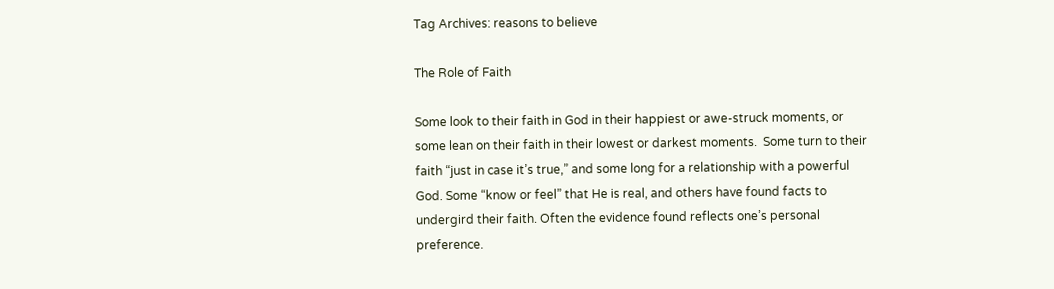Tag Archives: reasons to believe

The Role of Faith

Some look to their faith in God in their happiest or awe-struck moments, or some lean on their faith in their lowest or darkest moments.  Some turn to their faith “just in case it’s true,” and some long for a relationship with a powerful God. Some “know or feel” that He is real, and others have found facts to undergird their faith. Often the evidence found reflects one’s personal preference.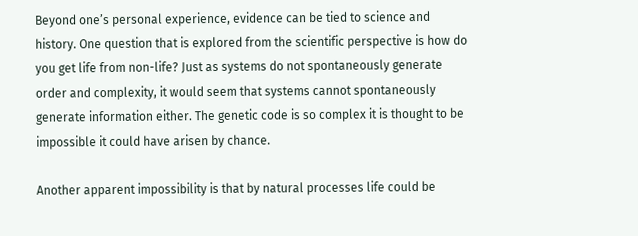Beyond one’s personal experience, evidence can be tied to science and history. One question that is explored from the scientific perspective is how do you get life from non-life? Just as systems do not spontaneously generate order and complexity, it would seem that systems cannot spontaneously generate information either. The genetic code is so complex it is thought to be impossible it could have arisen by chance.

Another apparent impossibility is that by natural processes life could be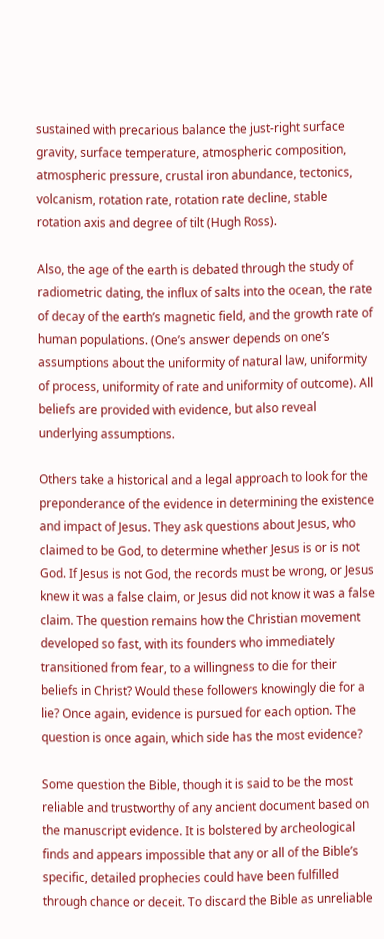sustained with precarious balance the just-right surface gravity, surface temperature, atmospheric composition, atmospheric pressure, crustal iron abundance, tectonics, volcanism, rotation rate, rotation rate decline, stable rotation axis and degree of tilt (Hugh Ross).

Also, the age of the earth is debated through the study of radiometric dating, the influx of salts into the ocean, the rate of decay of the earth’s magnetic field, and the growth rate of human populations. (One’s answer depends on one’s assumptions about the uniformity of natural law, uniformity of process, uniformity of rate and uniformity of outcome). All beliefs are provided with evidence, but also reveal underlying assumptions.

Others take a historical and a legal approach to look for the preponderance of the evidence in determining the existence and impact of Jesus. They ask questions about Jesus, who claimed to be God, to determine whether Jesus is or is not God. If Jesus is not God, the records must be wrong, or Jesus knew it was a false claim, or Jesus did not know it was a false claim. The question remains how the Christian movement developed so fast, with its founders who immediately transitioned from fear, to a willingness to die for their beliefs in Christ? Would these followers knowingly die for a lie? Once again, evidence is pursued for each option. The question is once again, which side has the most evidence?

Some question the Bible, though it is said to be the most reliable and trustworthy of any ancient document based on the manuscript evidence. It is bolstered by archeological finds and appears impossible that any or all of the Bible’s specific, detailed prophecies could have been fulfilled through chance or deceit. To discard the Bible as unreliable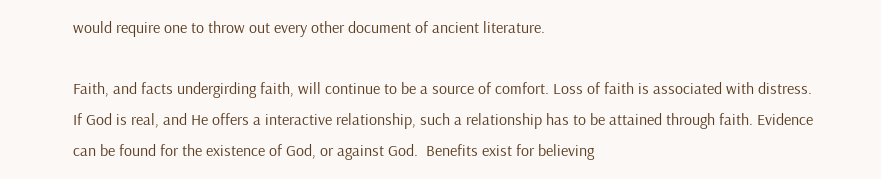would require one to throw out every other document of ancient literature.

Faith, and facts undergirding faith, will continue to be a source of comfort. Loss of faith is associated with distress. If God is real, and He offers a interactive relationship, such a relationship has to be attained through faith. Evidence can be found for the existence of God, or against God.  Benefits exist for believing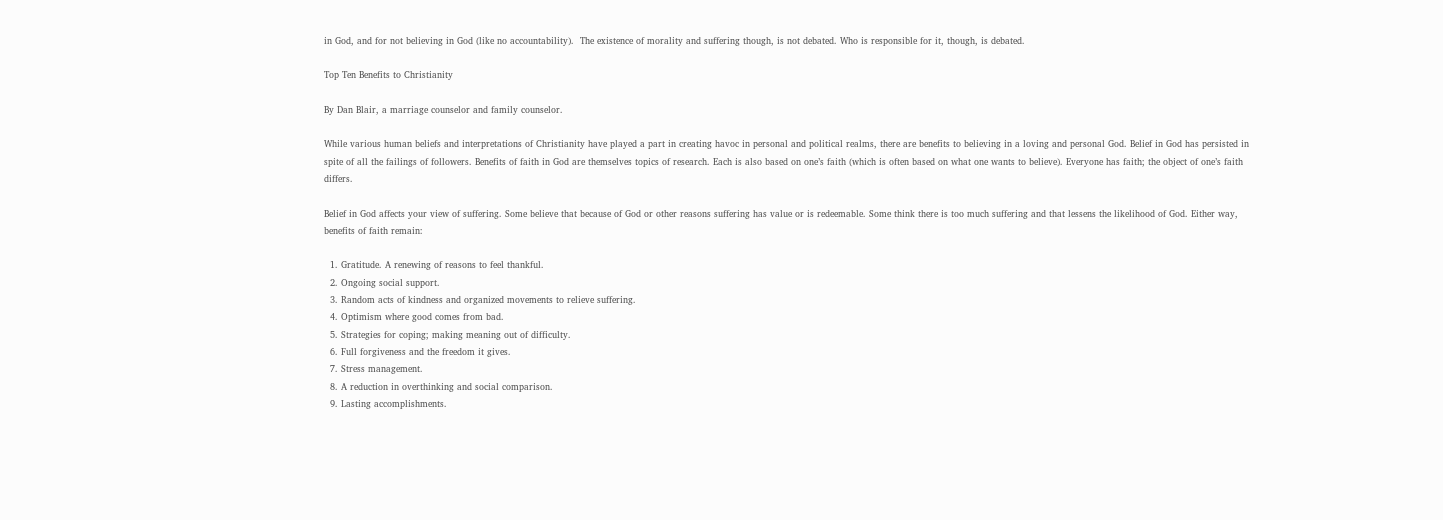in God, and for not believing in God (like no accountability).  The existence of morality and suffering though, is not debated. Who is responsible for it, though, is debated.

Top Ten Benefits to Christianity

By Dan Blair, a marriage counselor and family counselor.

While various human beliefs and interpretations of Christianity have played a part in creating havoc in personal and political realms, there are benefits to believing in a loving and personal God. Belief in God has persisted in spite of all the failings of followers. Benefits of faith in God are themselves topics of research. Each is also based on one’s faith (which is often based on what one wants to believe). Everyone has faith; the object of one’s faith differs.

Belief in God affects your view of suffering. Some believe that because of God or other reasons suffering has value or is redeemable. Some think there is too much suffering and that lessens the likelihood of God. Either way, benefits of faith remain:

  1. Gratitude. A renewing of reasons to feel thankful.
  2. Ongoing social support.
  3. Random acts of kindness and organized movements to relieve suffering.
  4. Optimism where good comes from bad.
  5. Strategies for coping; making meaning out of difficulty.
  6. Full forgiveness and the freedom it gives.
  7. Stress management.
  8. A reduction in overthinking and social comparison.
  9. Lasting accomplishments.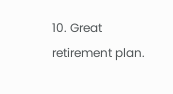10. Great retirement plan.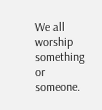We all worship something or someone.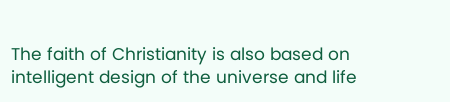The faith of Christianity is also based on intelligent design of the universe and life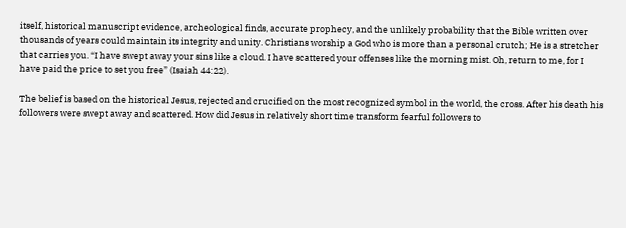itself, historical manuscript evidence, archeological finds, accurate prophecy, and the unlikely probability that the Bible written over thousands of years could maintain its integrity and unity. Christians worship a God who is more than a personal crutch; He is a stretcher that carries you. “I have swept away your sins like a cloud. I have scattered your offenses like the morning mist. Oh, return to me, for I have paid the price to set you free” (Isaiah 44:22).

The belief is based on the historical Jesus, rejected and crucified on the most recognized symbol in the world, the cross. After his death his followers were swept away and scattered. How did Jesus in relatively short time transform fearful followers to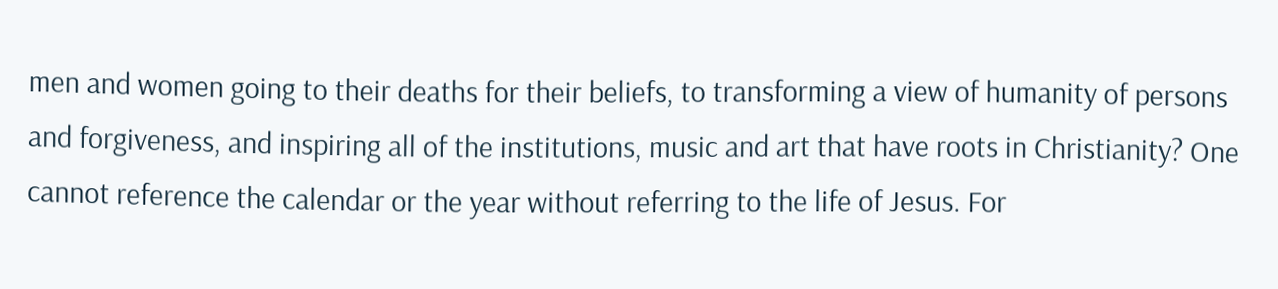men and women going to their deaths for their beliefs, to transforming a view of humanity of persons and forgiveness, and inspiring all of the institutions, music and art that have roots in Christianity? One cannot reference the calendar or the year without referring to the life of Jesus. For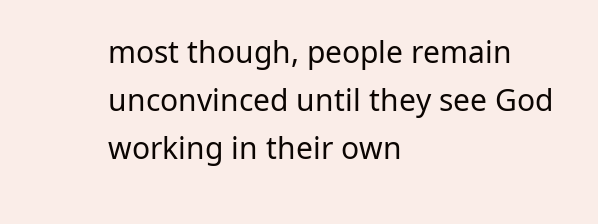most though, people remain unconvinced until they see God working in their own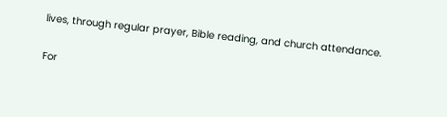lives, through regular prayer, Bible reading, and church attendance.

For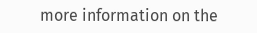more information on the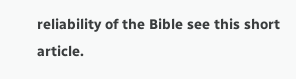reliability of the Bible see this short article.